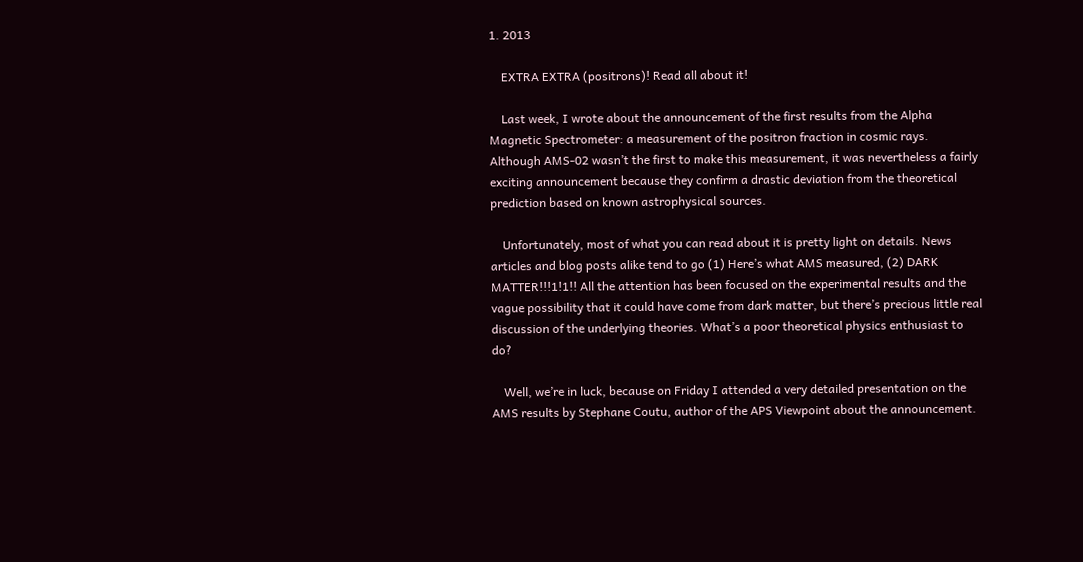1. 2013

    EXTRA EXTRA (positrons)! Read all about it!

    Last week, I wrote about the announcement of the first results from the Alpha Magnetic Spectrometer: a measurement of the positron fraction in cosmic rays. Although AMS-02 wasn’t the first to make this measurement, it was nevertheless a fairly exciting announcement because they confirm a drastic deviation from the theoretical prediction based on known astrophysical sources.

    Unfortunately, most of what you can read about it is pretty light on details. News articles and blog posts alike tend to go (1) Here’s what AMS measured, (2) DARK MATTER!!!1!1!! All the attention has been focused on the experimental results and the vague possibility that it could have come from dark matter, but there’s precious little real discussion of the underlying theories. What’s a poor theoretical physics enthusiast to do?

    Well, we’re in luck, because on Friday I attended a very detailed presentation on the AMS results by Stephane Coutu, author of the APS Viewpoint about the announcement.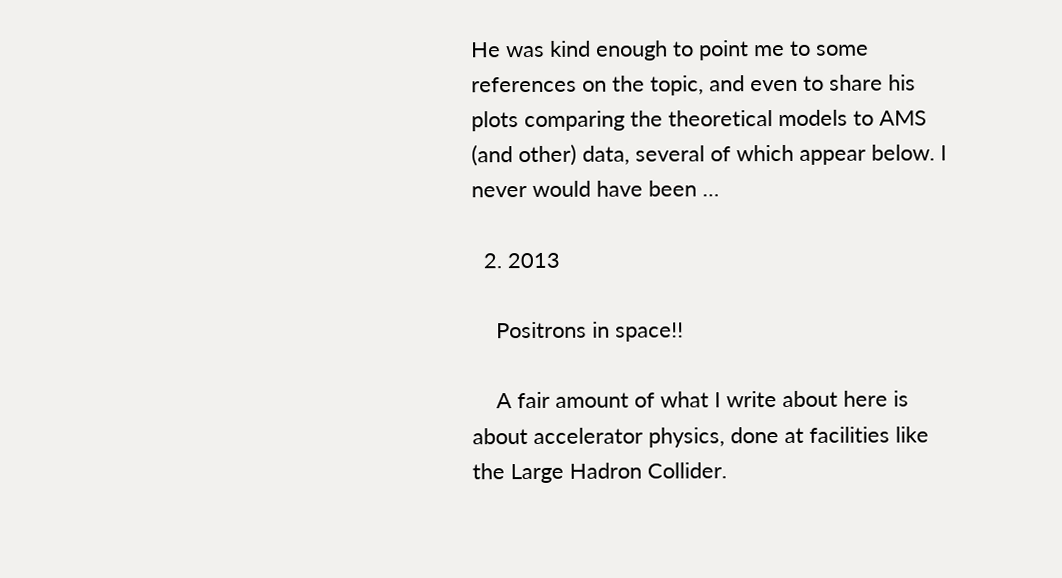He was kind enough to point me to some references on the topic, and even to share his plots comparing the theoretical models to AMS (and other) data, several of which appear below. I never would have been …

  2. 2013

    Positrons in space!!

    A fair amount of what I write about here is about accelerator physics, done at facilities like the Large Hadron Collider.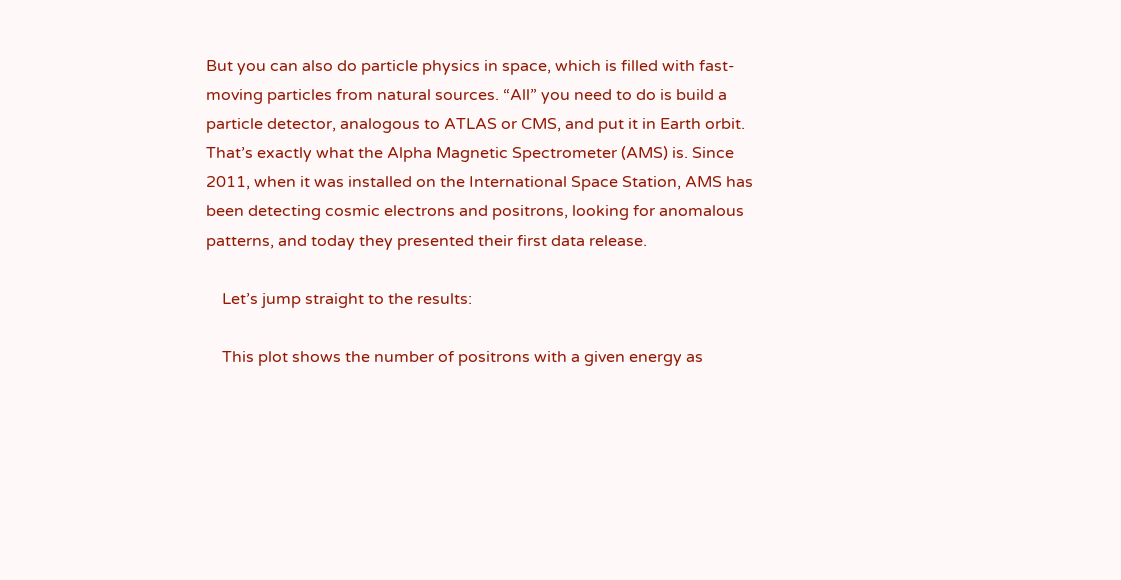But you can also do particle physics in space, which is filled with fast-moving particles from natural sources. “All” you need to do is build a particle detector, analogous to ATLAS or CMS, and put it in Earth orbit. That’s exactly what the Alpha Magnetic Spectrometer (AMS) is. Since 2011, when it was installed on the International Space Station, AMS has been detecting cosmic electrons and positrons, looking for anomalous patterns, and today they presented their first data release.

    Let’s jump straight to the results:

    This plot shows the number of positrons with a given energy as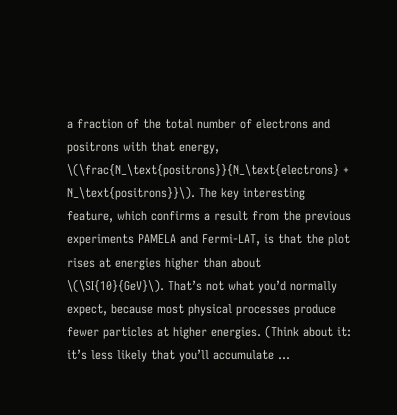a fraction of the total number of electrons and positrons with that energy, \(\frac{N_\text{positrons}}{N_\text{electrons} + N_\text{positrons}}\). The key interesting feature, which confirms a result from the previous experiments PAMELA and Fermi-LAT, is that the plot rises at energies higher than about \(\SI{10}{GeV}\). That’s not what you’d normally expect, because most physical processes produce fewer particles at higher energies. (Think about it: it’s less likely that you’ll accumulate …